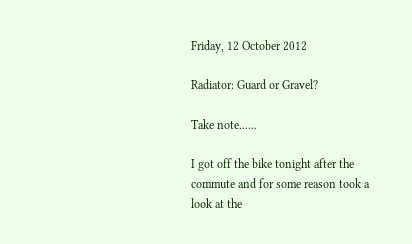Friday, 12 October 2012

Radiator: Guard or Gravel?

Take note......

I got off the bike tonight after the commute and for some reason took a look at the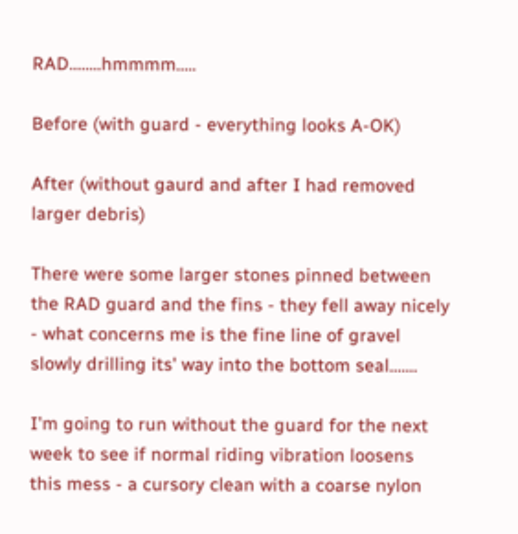RAD........hmmmm.....

Before (with guard - everything looks A-OK)

After (without gaurd and after I had removed larger debris)

There were some larger stones pinned between the RAD guard and the fins - they fell away nicely - what concerns me is the fine line of gravel slowly drilling its' way into the bottom seal.......

I'm going to run without the guard for the next week to see if normal riding vibration loosens this mess - a cursory clean with a coarse nylon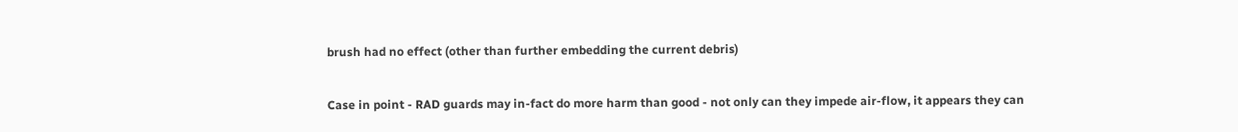brush had no effect (other than further embedding the current debris)

Case in point - RAD guards may in-fact do more harm than good - not only can they impede air-flow, it appears they can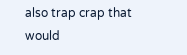also trap crap that would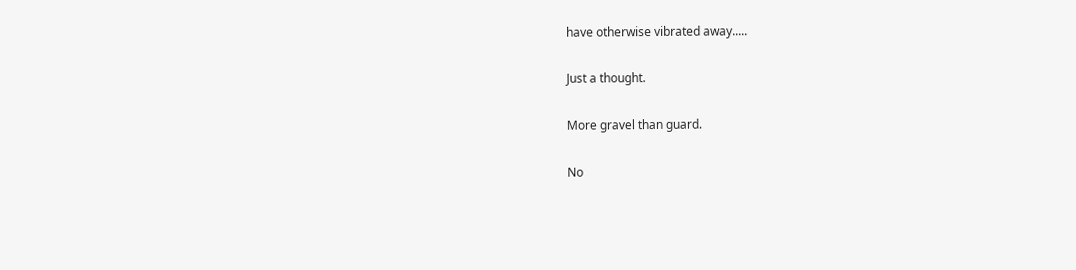have otherwise vibrated away.....

Just a thought.

More gravel than guard.

No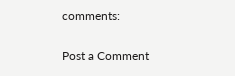comments:

Post a Comment